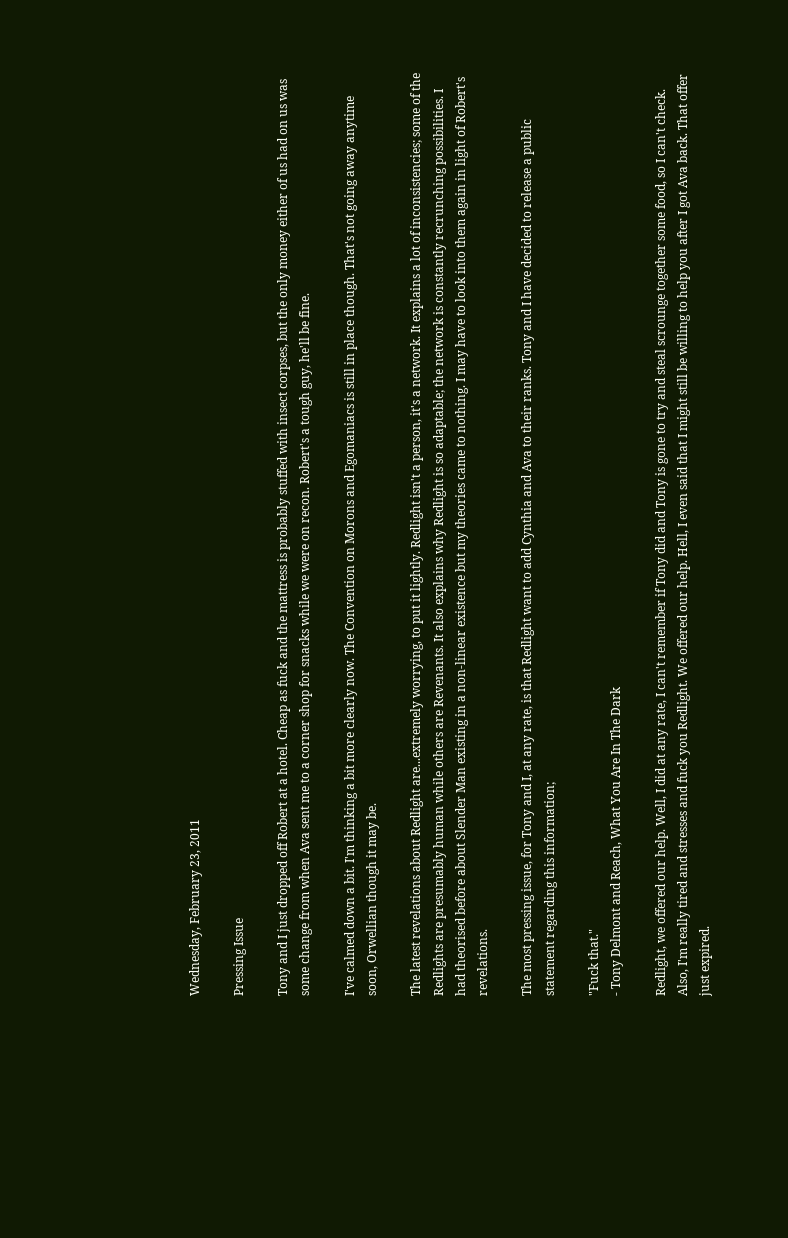Wednesday, February 23, 2011

Pressing Issue

Tony and I just dropped off Robert at a hotel. Cheap as fuck and the mattress is probably stuffed with insect corpses, but the only money either of us had on us was some change from when Ava sent me to a corner shop for snacks while we were on recon. Robert's a tough guy, he'll be fine.

I've calmed down a bit. I'm thinking a bit more clearly now. The Convention on Morons and Egomaniacs is still in place though. That's not going away anytime soon, Orwellian though it may be.

The latest revelations about Redlight are...extremely worrying, to put it lightly. Redlight isn't a person, it's a network. It explains a lot of inconsistencies; some of the Redlights are presumably human while others are Revenants. It also explains why Redlight is so adaptable; the network is constantly recrunching possibilities. I had theorised before about Slender Man existing in a non-linear existence but my theories came to nothing. I may have to look into them again in light of Robert's revelations.

The most pressing issue, for Tony and I, at any rate, is that Redlight want to add Cynthia and Ava to their ranks. Tony and I have decided to release a public statement regarding this information;

"Fuck that."
- Tony Delmont and Reach, What You Are In The Dark

Redlight, we offered our help. Well, I did at any rate, I can't remember if Tony did and Tony is gone to try and steal scrounge together some food, so I can't check. Also, I'm really tired and stresses and fuck you Redlight. We offered our help. Hell, I even said that I might still be willing to help you after I got Ava back. That offer just expired.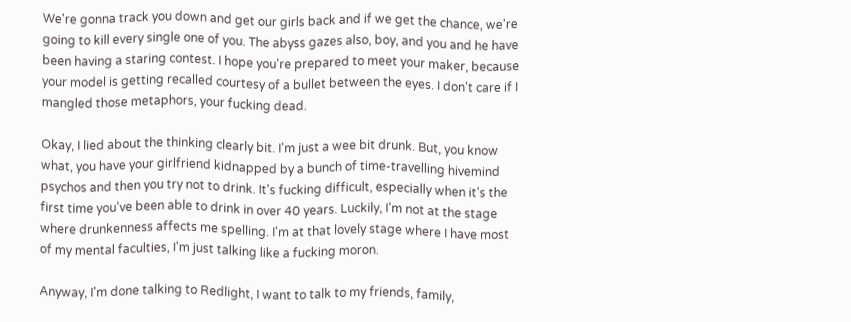We're gonna track you down and get our girls back and if we get the chance, we're going to kill every single one of you. The abyss gazes also, boy, and you and he have been having a staring contest. I hope you're prepared to meet your maker, because your model is getting recalled courtesy of a bullet between the eyes. I don't care if I mangled those metaphors, your fucking dead.

Okay, I lied about the thinking clearly bit. I'm just a wee bit drunk. But, you know what, you have your girlfriend kidnapped by a bunch of time-travelling hivemind psychos and then you try not to drink. It's fucking difficult, especially when it's the first time you've been able to drink in over 40 years. Luckily, I'm not at the stage where drunkenness affects me spelling. I'm at that lovely stage where I have most of my mental faculties, I'm just talking like a fucking moron.

Anyway, I'm done talking to Redlight, I want to talk to my friends, family,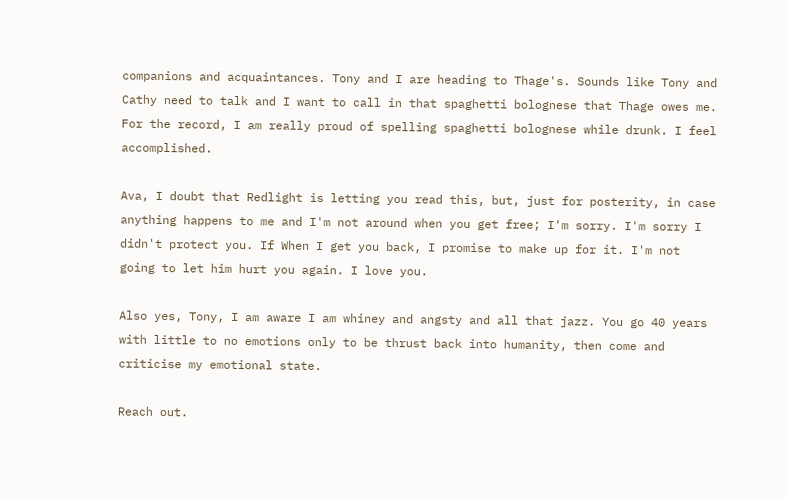companions and acquaintances. Tony and I are heading to Thage's. Sounds like Tony and Cathy need to talk and I want to call in that spaghetti bolognese that Thage owes me. For the record, I am really proud of spelling spaghetti bolognese while drunk. I feel accomplished.

Ava, I doubt that Redlight is letting you read this, but, just for posterity, in case anything happens to me and I'm not around when you get free; I'm sorry. I'm sorry I didn't protect you. If When I get you back, I promise to make up for it. I'm not going to let him hurt you again. I love you.

Also yes, Tony, I am aware I am whiney and angsty and all that jazz. You go 40 years with little to no emotions only to be thrust back into humanity, then come and criticise my emotional state.

Reach out.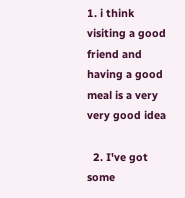1. i think visiting a good friend and having a good meal is a very very good idea

  2. I've got some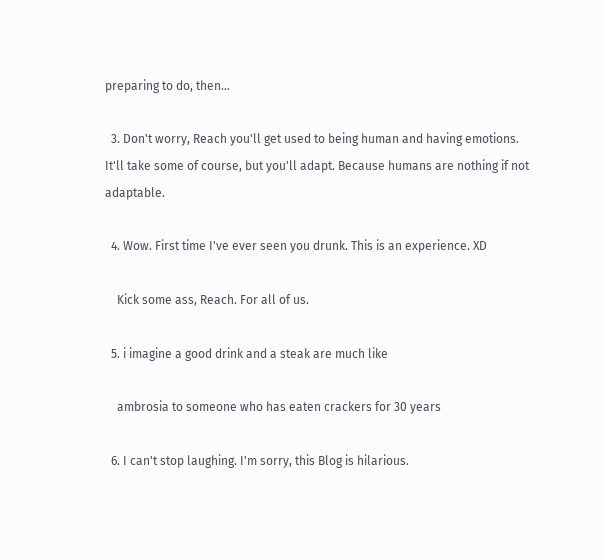preparing to do, then...

  3. Don't worry, Reach you'll get used to being human and having emotions. It'll take some of course, but you'll adapt. Because humans are nothing if not adaptable.

  4. Wow. First time I've ever seen you drunk. This is an experience. XD

    Kick some ass, Reach. For all of us.

  5. i imagine a good drink and a steak are much like

    ambrosia to someone who has eaten crackers for 30 years

  6. I can't stop laughing. I'm sorry, this Blog is hilarious.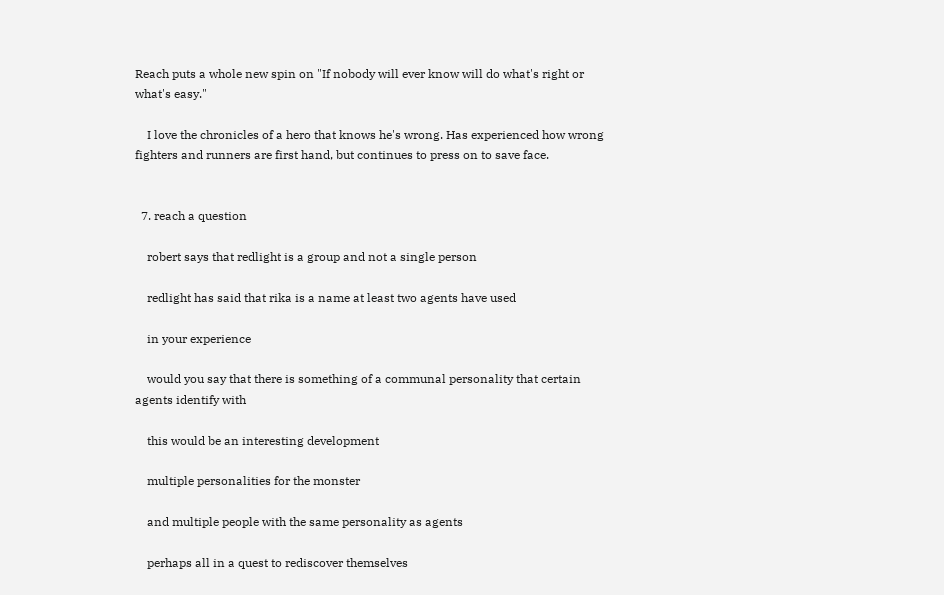Reach puts a whole new spin on "If nobody will ever know will do what's right or what's easy."

    I love the chronicles of a hero that knows he's wrong. Has experienced how wrong fighters and runners are first hand, but continues to press on to save face.


  7. reach a question

    robert says that redlight is a group and not a single person

    redlight has said that rika is a name at least two agents have used

    in your experience

    would you say that there is something of a communal personality that certain agents identify with

    this would be an interesting development

    multiple personalities for the monster

    and multiple people with the same personality as agents

    perhaps all in a quest to rediscover themselves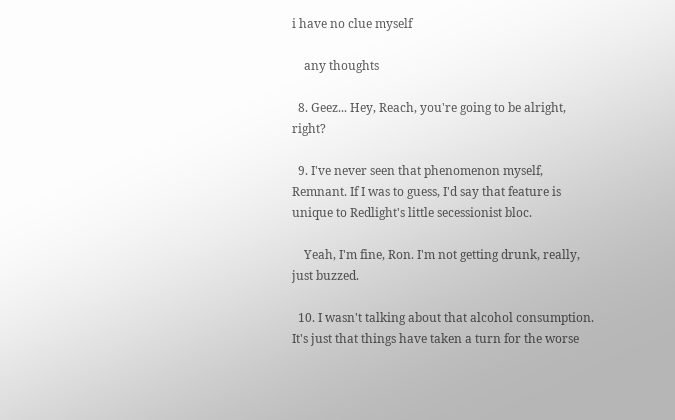i have no clue myself

    any thoughts

  8. Geez... Hey, Reach, you're going to be alright, right?

  9. I've never seen that phenomenon myself, Remnant. If I was to guess, I'd say that feature is unique to Redlight's little secessionist bloc.

    Yeah, I'm fine, Ron. I'm not getting drunk, really, just buzzed.

  10. I wasn't talking about that alcohol consumption. It's just that things have taken a turn for the worse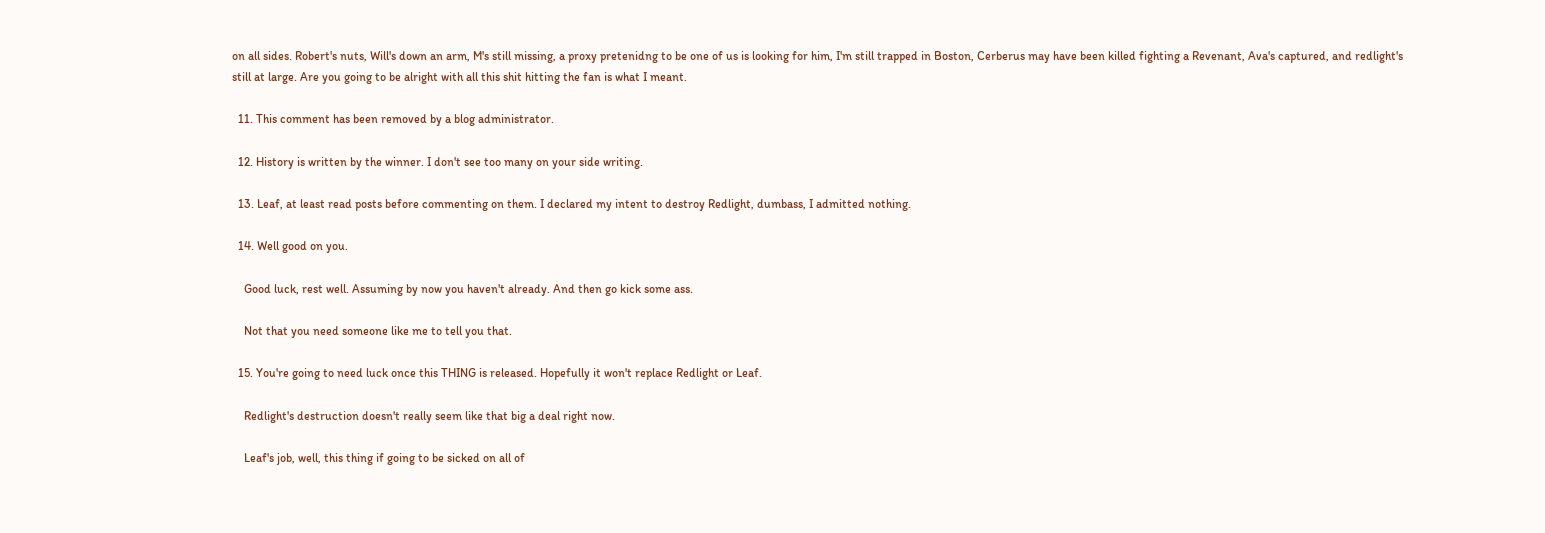on all sides. Robert's nuts, Will's down an arm, M's still missing, a proxy pretenidng to be one of us is looking for him, I'm still trapped in Boston, Cerberus may have been killed fighting a Revenant, Ava's captured, and redlight's still at large. Are you going to be alright with all this shit hitting the fan is what I meant.

  11. This comment has been removed by a blog administrator.

  12. History is written by the winner. I don't see too many on your side writing.

  13. Leaf, at least read posts before commenting on them. I declared my intent to destroy Redlight, dumbass, I admitted nothing.

  14. Well good on you.

    Good luck, rest well. Assuming by now you haven't already. And then go kick some ass.

    Not that you need someone like me to tell you that.

  15. You're going to need luck once this THING is released. Hopefully it won't replace Redlight or Leaf.

    Redlight's destruction doesn't really seem like that big a deal right now.

    Leaf's job, well, this thing if going to be sicked on all of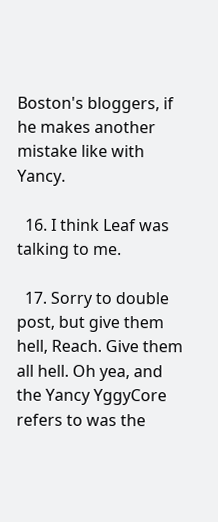Boston's bloggers, if he makes another mistake like with Yancy.

  16. I think Leaf was talking to me.

  17. Sorry to double post, but give them hell, Reach. Give them all hell. Oh yea, and the Yancy YggyCore refers to was the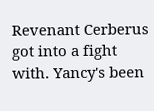Revenant Cerberus got into a fight with. Yancy's been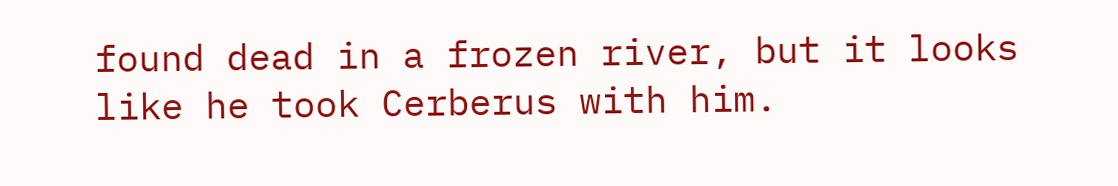found dead in a frozen river, but it looks like he took Cerberus with him.